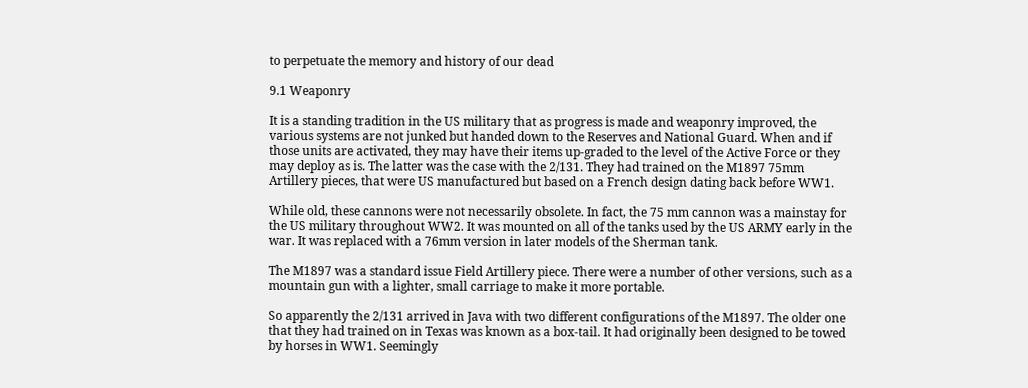to perpetuate the memory and history of our dead

9.1 Weaponry

It is a standing tradition in the US military that as progress is made and weaponry improved, the various systems are not junked but handed down to the Reserves and National Guard. When and if those units are activated, they may have their items up-graded to the level of the Active Force or they may deploy as is. The latter was the case with the 2/131. They had trained on the M1897 75mm Artillery pieces, that were US manufactured but based on a French design dating back before WW1.

While old, these cannons were not necessarily obsolete. In fact, the 75 mm cannon was a mainstay for the US military throughout WW2. It was mounted on all of the tanks used by the US ARMY early in the war. It was replaced with a 76mm version in later models of the Sherman tank.

The M1897 was a standard issue Field Artillery piece. There were a number of other versions, such as a mountain gun with a lighter, small carriage to make it more portable.

So apparently the 2/131 arrived in Java with two different configurations of the M1897. The older one that they had trained on in Texas was known as a box-tail. It had originally been designed to be towed by horses in WW1. Seemingly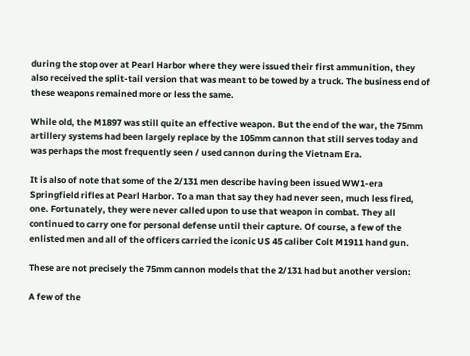during the stop over at Pearl Harbor where they were issued their first ammunition, they also received the split-tail version that was meant to be towed by a truck. The business end of these weapons remained more or less the same.

While old, the M1897 was still quite an effective weapon. But the end of the war, the 75mm artillery systems had been largely replace by the 105mm cannon that still serves today and was perhaps the most frequently seen / used cannon during the Vietnam Era.

It is also of note that some of the 2/131 men describe having been issued WW1-era Springfield rifles at Pearl Harbor. To a man that say they had never seen, much less fired, one. Fortunately, they were never called upon to use that weapon in combat. They all continued to carry one for personal defense until their capture. Of course, a few of the enlisted men and all of the officers carried the iconic US 45 caliber Colt M1911 hand gun.

These are not precisely the 75mm cannon models that the 2/131 had but another version:

A few of the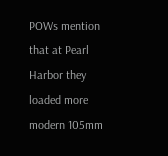POWs mention that at Pearl Harbor they loaded more modern 105mm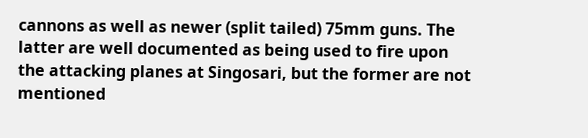cannons as well as newer (split tailed) 75mm guns. The latter are well documented as being used to fire upon the attacking planes at Singosari, but the former are not mentioned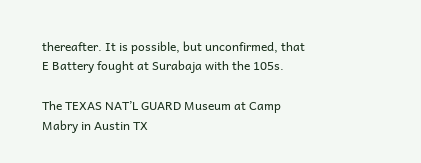thereafter. It is possible, but unconfirmed, that E Battery fought at Surabaja with the 105s.

The TEXAS NAT’L GUARD Museum at Camp Mabry in Austin TX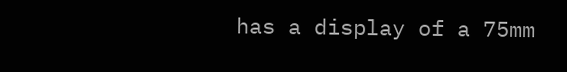has a display of a 75mm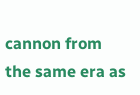cannon from the same era as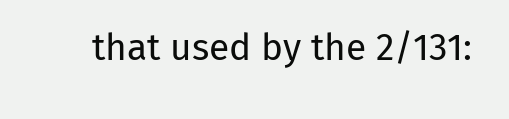that used by the 2/131: